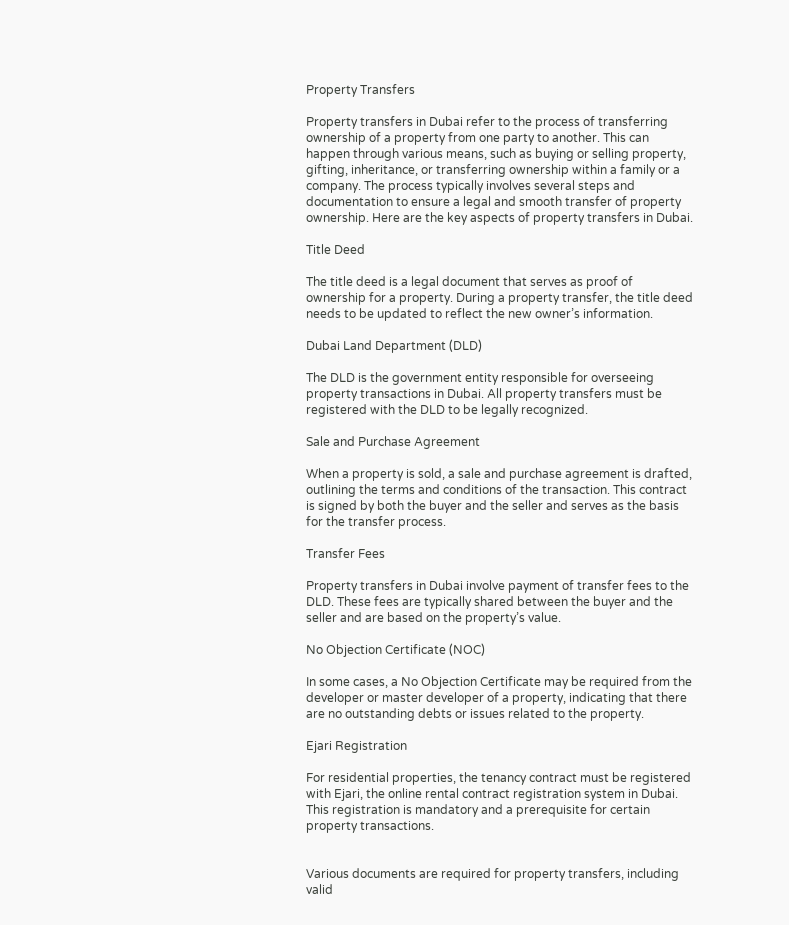Property Transfers

Property transfers in Dubai refer to the process of transferring ownership of a property from one party to another. This can happen through various means, such as buying or selling property, gifting, inheritance, or transferring ownership within a family or a company. The process typically involves several steps and documentation to ensure a legal and smooth transfer of property ownership. Here are the key aspects of property transfers in Dubai.

Title Deed

The title deed is a legal document that serves as proof of ownership for a property. During a property transfer, the title deed needs to be updated to reflect the new owner’s information.

Dubai Land Department (DLD)

The DLD is the government entity responsible for overseeing property transactions in Dubai. All property transfers must be registered with the DLD to be legally recognized.

Sale and Purchase Agreement

When a property is sold, a sale and purchase agreement is drafted, outlining the terms and conditions of the transaction. This contract is signed by both the buyer and the seller and serves as the basis for the transfer process.

Transfer Fees

Property transfers in Dubai involve payment of transfer fees to the DLD. These fees are typically shared between the buyer and the seller and are based on the property’s value.

No Objection Certificate (NOC)

In some cases, a No Objection Certificate may be required from the developer or master developer of a property, indicating that there are no outstanding debts or issues related to the property.

Ejari Registration

For residential properties, the tenancy contract must be registered with Ejari, the online rental contract registration system in Dubai. This registration is mandatory and a prerequisite for certain property transactions.


Various documents are required for property transfers, including valid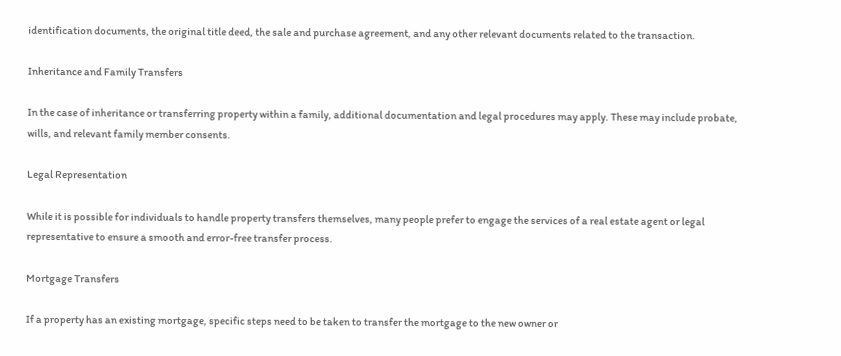identification documents, the original title deed, the sale and purchase agreement, and any other relevant documents related to the transaction.

Inheritance and Family Transfers

In the case of inheritance or transferring property within a family, additional documentation and legal procedures may apply. These may include probate, wills, and relevant family member consents.

Legal Representation

While it is possible for individuals to handle property transfers themselves, many people prefer to engage the services of a real estate agent or legal representative to ensure a smooth and error-free transfer process.

Mortgage Transfers

If a property has an existing mortgage, specific steps need to be taken to transfer the mortgage to the new owner or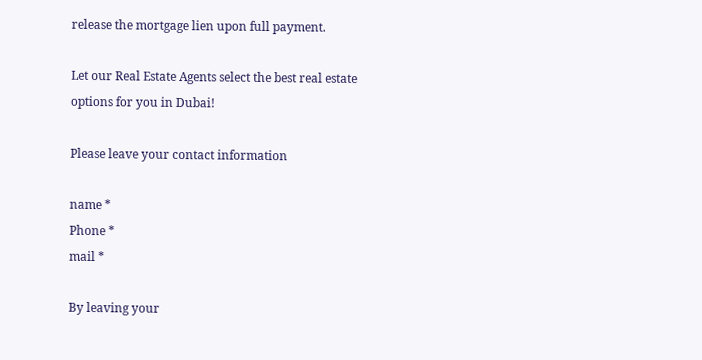release the mortgage lien upon full payment.

Let our Real Estate Agents select the best real estate options for you in Dubai!

Please leave your contact information

name *
Phone *
mail *

By leaving your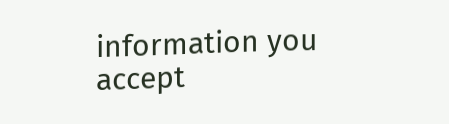information you accept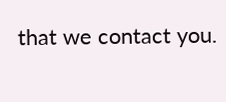that we contact you.